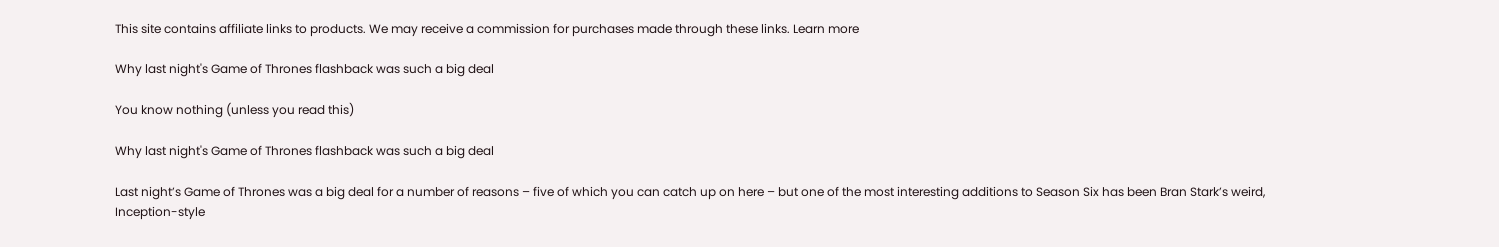This site contains affiliate links to products. We may receive a commission for purchases made through these links. Learn more

Why last night's Game of Thrones flashback was such a big deal

You know nothing (unless you read this)

Why last night's Game of Thrones flashback was such a big deal

Last night’s Game of Thrones was a big deal for a number of reasons – five of which you can catch up on here – but one of the most interesting additions to Season Six has been Bran Stark’s weird, Inception-style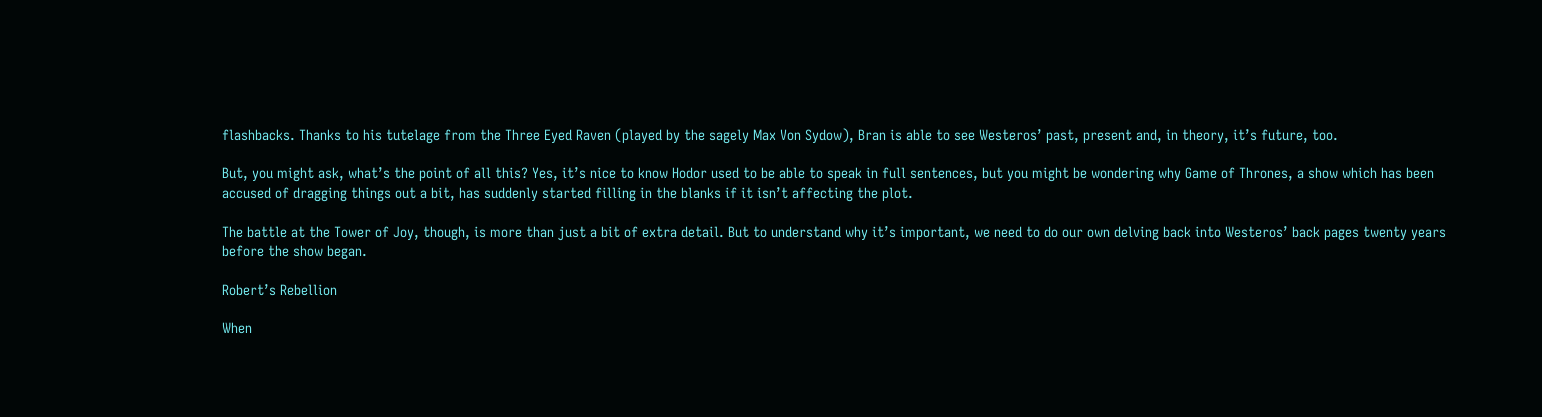flashbacks. Thanks to his tutelage from the Three Eyed Raven (played by the sagely Max Von Sydow), Bran is able to see Westeros’ past, present and, in theory, it’s future, too.

But, you might ask, what’s the point of all this? Yes, it’s nice to know Hodor used to be able to speak in full sentences, but you might be wondering why Game of Thrones, a show which has been accused of dragging things out a bit, has suddenly started filling in the blanks if it isn’t affecting the plot.

The battle at the Tower of Joy, though, is more than just a bit of extra detail. But to understand why it’s important, we need to do our own delving back into Westeros’ back pages twenty years before the show began.

Robert’s Rebellion

When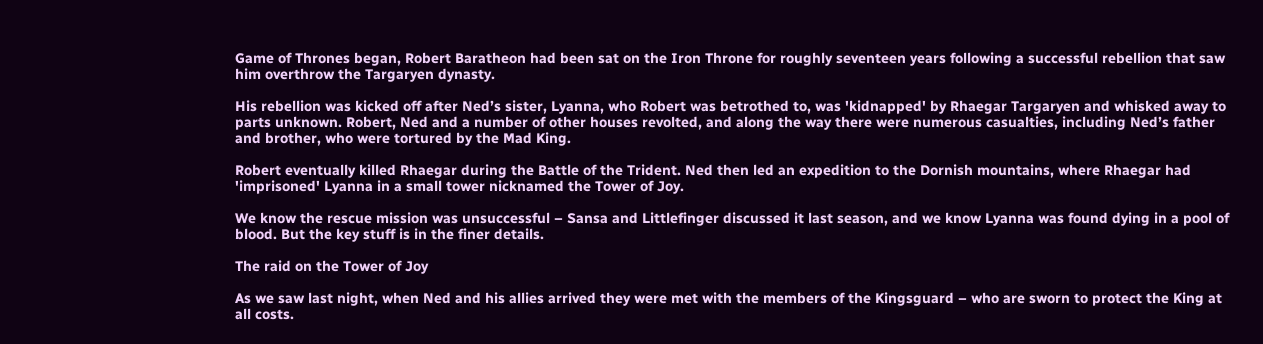Game of Thrones began, Robert Baratheon had been sat on the Iron Throne for roughly seventeen years following a successful rebellion that saw him overthrow the Targaryen dynasty.

His rebellion was kicked off after Ned’s sister, Lyanna, who Robert was betrothed to, was 'kidnapped' by Rhaegar Targaryen and whisked away to parts unknown. Robert, Ned and a number of other houses revolted, and along the way there were numerous casualties, including Ned’s father and brother, who were tortured by the Mad King.

Robert eventually killed Rhaegar during the Battle of the Trident. Ned then led an expedition to the Dornish mountains, where Rhaegar had 'imprisoned' Lyanna in a small tower nicknamed the Tower of Joy.

We know the rescue mission was unsuccessful – Sansa and Littlefinger discussed it last season, and we know Lyanna was found dying in a pool of blood. But the key stuff is in the finer details.

The raid on the Tower of Joy

As we saw last night, when Ned and his allies arrived they were met with the members of the Kingsguard – who are sworn to protect the King at all costs.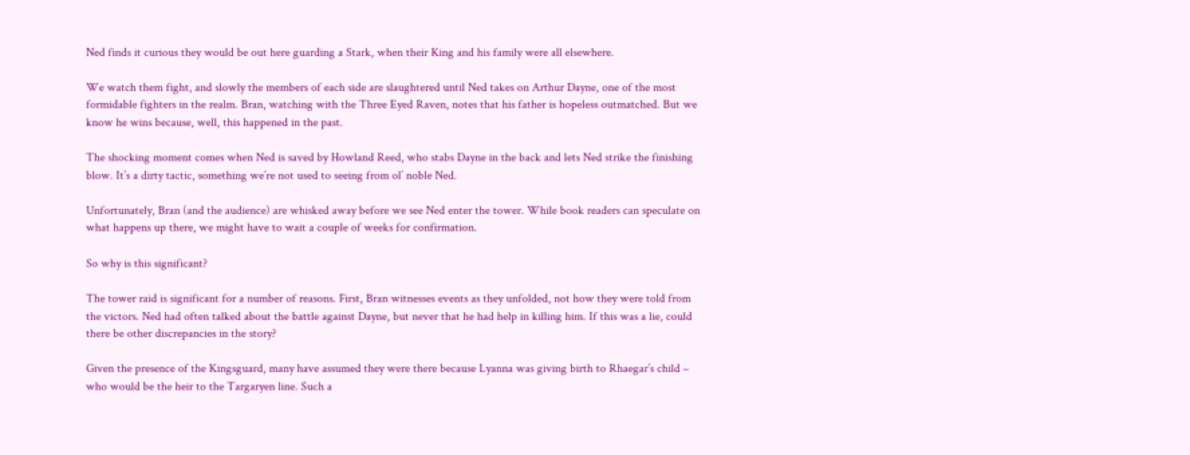Ned finds it curious they would be out here guarding a Stark, when their King and his family were all elsewhere.

We watch them fight, and slowly the members of each side are slaughtered until Ned takes on Arthur Dayne, one of the most formidable fighters in the realm. Bran, watching with the Three Eyed Raven, notes that his father is hopeless outmatched. But we know he wins because, well, this happened in the past.

The shocking moment comes when Ned is saved by Howland Reed, who stabs Dayne in the back and lets Ned strike the finishing blow. It’s a dirty tactic, something we’re not used to seeing from ol’ noble Ned.

Unfortunately, Bran (and the audience) are whisked away before we see Ned enter the tower. While book readers can speculate on what happens up there, we might have to wait a couple of weeks for confirmation.

So why is this significant?

The tower raid is significant for a number of reasons. First, Bran witnesses events as they unfolded, not how they were told from the victors. Ned had often talked about the battle against Dayne, but never that he had help in killing him. If this was a lie, could there be other discrepancies in the story?

Given the presence of the Kingsguard, many have assumed they were there because Lyanna was giving birth to Rhaegar’s child – who would be the heir to the Targaryen line. Such a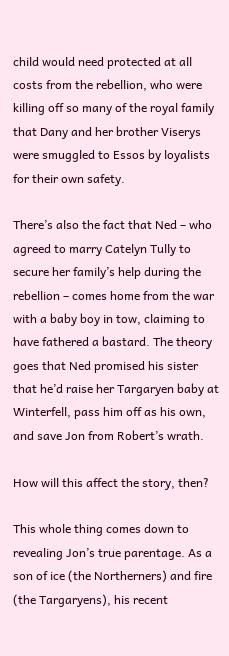child would need protected at all costs from the rebellion, who were killing off so many of the royal family that Dany and her brother Viserys were smuggled to Essos by loyalists for their own safety.

There’s also the fact that Ned – who agreed to marry Catelyn Tully to secure her family’s help during the rebellion – comes home from the war with a baby boy in tow, claiming to have fathered a bastard. The theory goes that Ned promised his sister that he’d raise her Targaryen baby at Winterfell, pass him off as his own, and save Jon from Robert’s wrath.

How will this affect the story, then?

This whole thing comes down to revealing Jon’s true parentage. As a son of ice (the Northerners) and fire (the Targaryens), his recent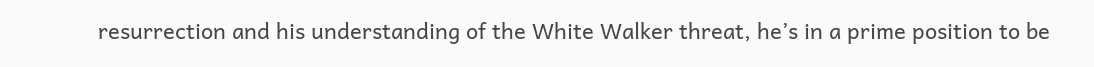resurrection and his understanding of the White Walker threat, he’s in a prime position to be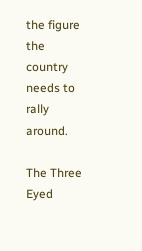the figure the country needs to rally around.

The Three Eyed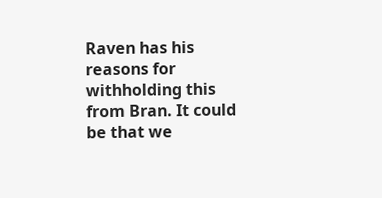Raven has his reasons for withholding this from Bran. It could be that we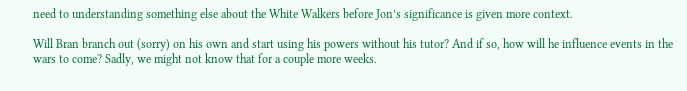need to understanding something else about the White Walkers before Jon’s significance is given more context.

Will Bran branch out (sorry) on his own and start using his powers without his tutor? And if so, how will he influence events in the wars to come? Sadly, we might not know that for a couple more weeks.